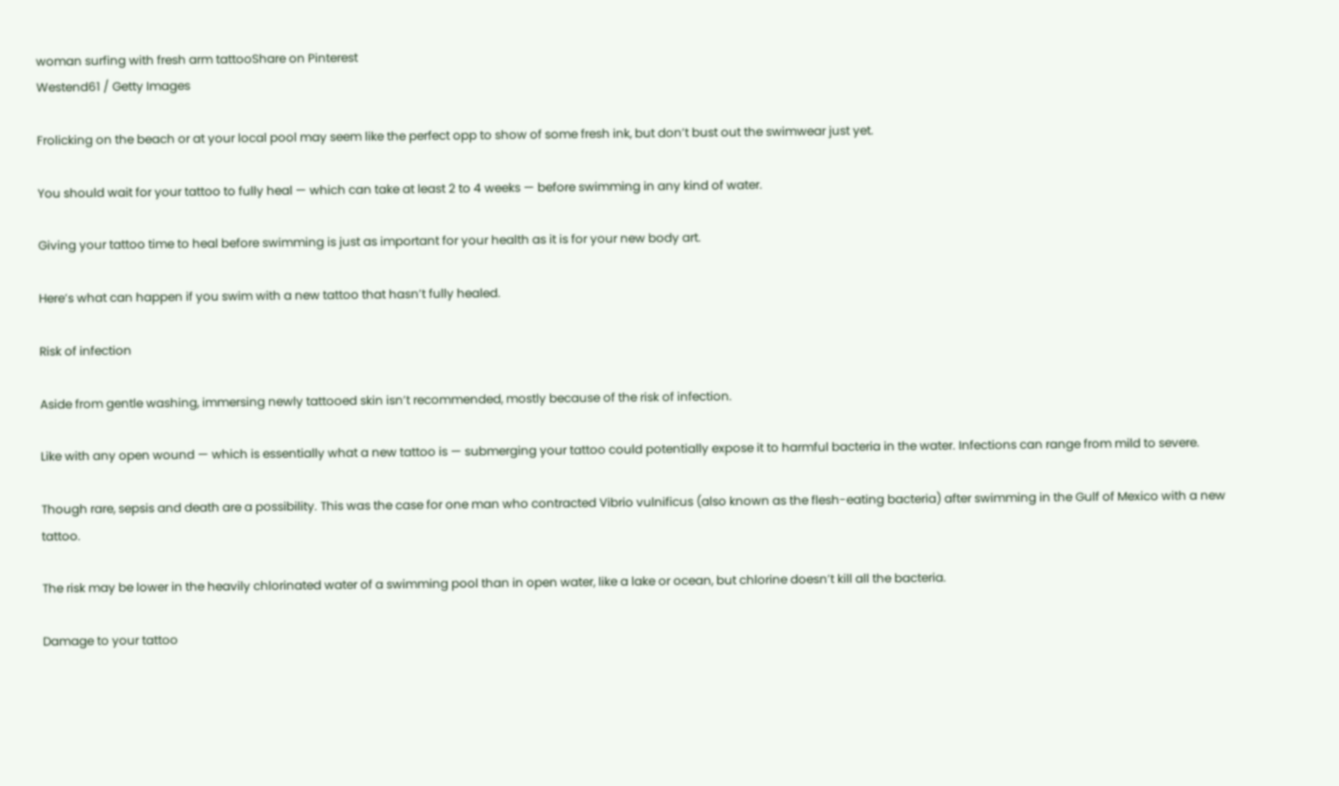woman surfing with fresh arm tattooShare on Pinterest
Westend61 / Getty Images

Frolicking on the beach or at your local pool may seem like the perfect opp to show of some fresh ink, but don’t bust out the swimwear just yet.

You should wait for your tattoo to fully heal — which can take at least 2 to 4 weeks — before swimming in any kind of water.

Giving your tattoo time to heal before swimming is just as important for your health as it is for your new body art.

Here’s what can happen if you swim with a new tattoo that hasn’t fully healed.

Risk of infection

Aside from gentle washing, immersing newly tattooed skin isn’t recommended, mostly because of the risk of infection.

Like with any open wound — which is essentially what a new tattoo is — submerging your tattoo could potentially expose it to harmful bacteria in the water. Infections can range from mild to severe.

Though rare, sepsis and death are a possibility. This was the case for one man who contracted Vibrio vulnificus (also known as the flesh-eating bacteria) after swimming in the Gulf of Mexico with a new tattoo.

The risk may be lower in the heavily chlorinated water of a swimming pool than in open water, like a lake or ocean, but chlorine doesn’t kill all the bacteria.

Damage to your tattoo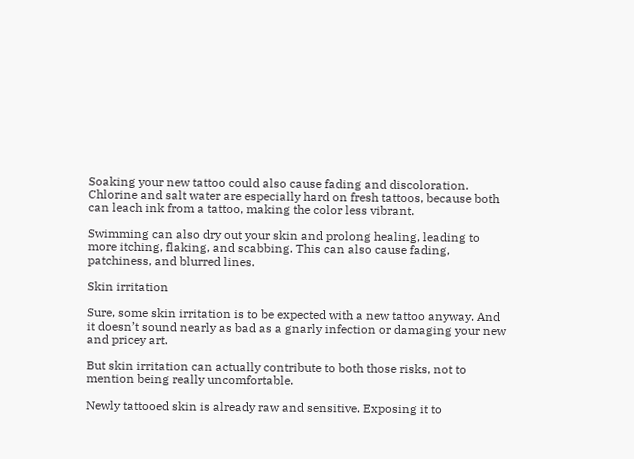Soaking your new tattoo could also cause fading and discoloration. Chlorine and salt water are especially hard on fresh tattoos, because both can leach ink from a tattoo, making the color less vibrant.

Swimming can also dry out your skin and prolong healing, leading to more itching, flaking, and scabbing. This can also cause fading, patchiness, and blurred lines.

Skin irritation

Sure, some skin irritation is to be expected with a new tattoo anyway. And it doesn’t sound nearly as bad as a gnarly infection or damaging your new and pricey art.

But skin irritation can actually contribute to both those risks, not to mention being really uncomfortable.

Newly tattooed skin is already raw and sensitive. Exposing it to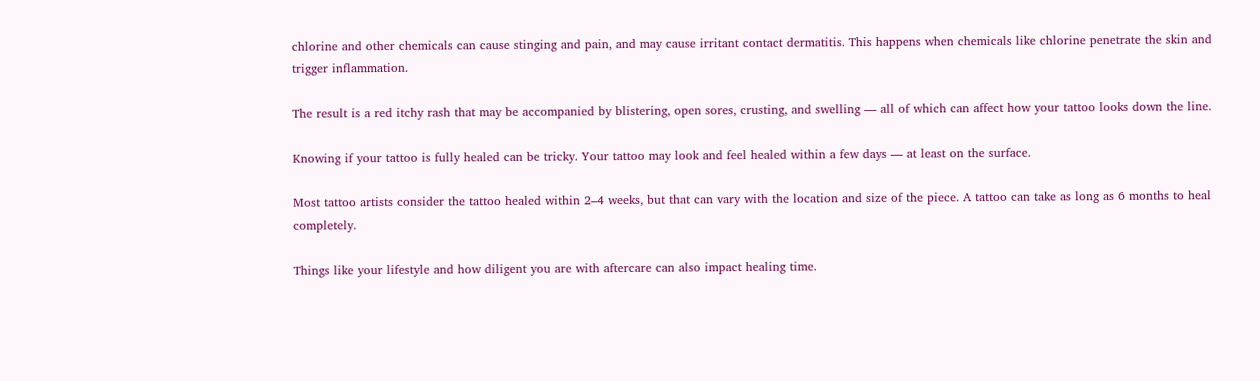chlorine and other chemicals can cause stinging and pain, and may cause irritant contact dermatitis. This happens when chemicals like chlorine penetrate the skin and trigger inflammation.

The result is a red itchy rash that may be accompanied by blistering, open sores, crusting, and swelling — all of which can affect how your tattoo looks down the line.

Knowing if your tattoo is fully healed can be tricky. Your tattoo may look and feel healed within a few days — at least on the surface.

Most tattoo artists consider the tattoo healed within 2–4 weeks, but that can vary with the location and size of the piece. A tattoo can take as long as 6 months to heal completely.

Things like your lifestyle and how diligent you are with aftercare can also impact healing time.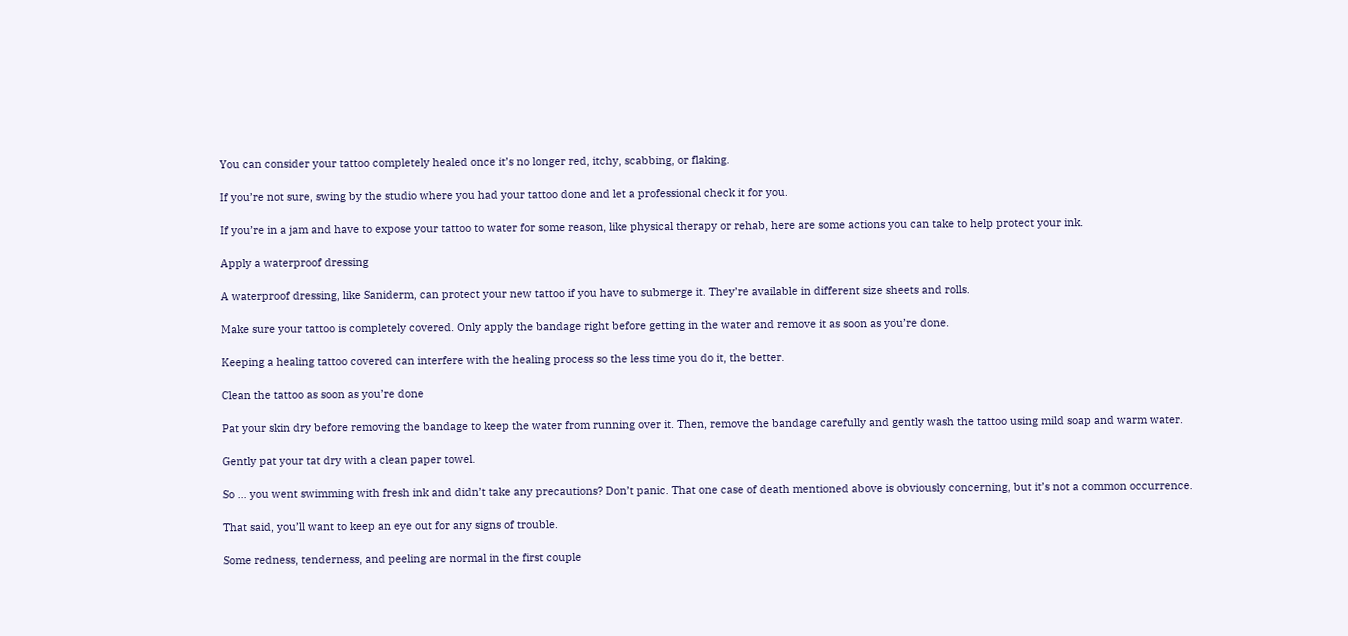You can consider your tattoo completely healed once it’s no longer red, itchy, scabbing, or flaking.

If you’re not sure, swing by the studio where you had your tattoo done and let a professional check it for you.

If you’re in a jam and have to expose your tattoo to water for some reason, like physical therapy or rehab, here are some actions you can take to help protect your ink.

Apply a waterproof dressing

A waterproof dressing, like Saniderm, can protect your new tattoo if you have to submerge it. They’re available in different size sheets and rolls.

Make sure your tattoo is completely covered. Only apply the bandage right before getting in the water and remove it as soon as you’re done.

Keeping a healing tattoo covered can interfere with the healing process so the less time you do it, the better.

Clean the tattoo as soon as you’re done

Pat your skin dry before removing the bandage to keep the water from running over it. Then, remove the bandage carefully and gently wash the tattoo using mild soap and warm water.

Gently pat your tat dry with a clean paper towel.

So … you went swimming with fresh ink and didn’t take any precautions? Don’t panic. That one case of death mentioned above is obviously concerning, but it’s not a common occurrence.

That said, you’ll want to keep an eye out for any signs of trouble.

Some redness, tenderness, and peeling are normal in the first couple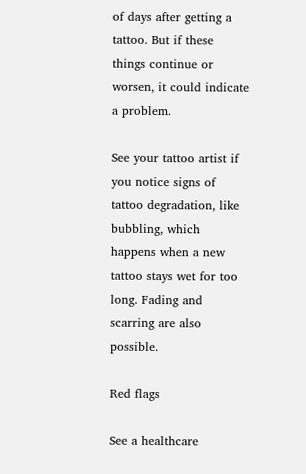of days after getting a tattoo. But if these things continue or worsen, it could indicate a problem.

See your tattoo artist if you notice signs of tattoo degradation, like bubbling, which happens when a new tattoo stays wet for too long. Fading and scarring are also possible.

Red flags

See a healthcare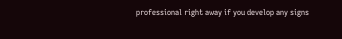professional right away if you develop any signs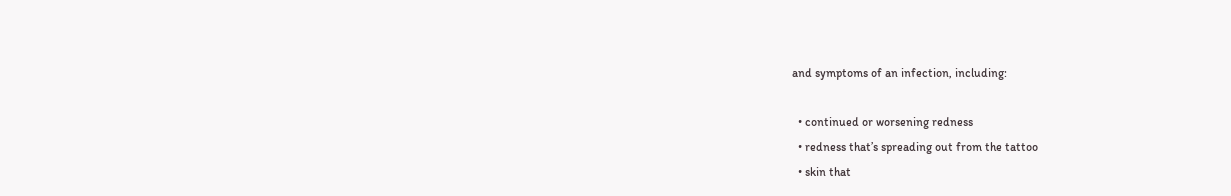and symptoms of an infection, including:

  • continued or worsening redness
  • redness that’s spreading out from the tattoo
  • skin that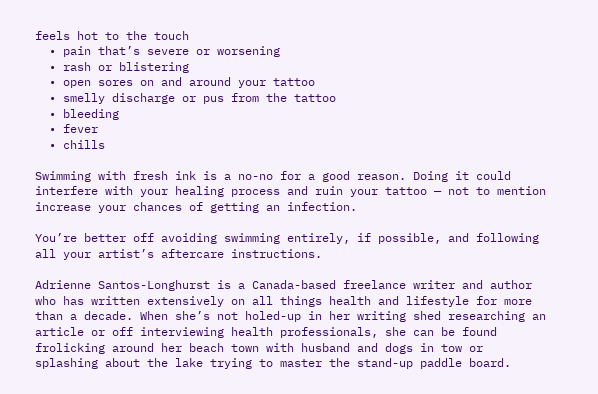feels hot to the touch
  • pain that’s severe or worsening
  • rash or blistering
  • open sores on and around your tattoo
  • smelly discharge or pus from the tattoo
  • bleeding
  • fever
  • chills

Swimming with fresh ink is a no-no for a good reason. Doing it could interfere with your healing process and ruin your tattoo — not to mention increase your chances of getting an infection.

You’re better off avoiding swimming entirely, if possible, and following all your artist’s aftercare instructions.

Adrienne Santos-Longhurst is a Canada-based freelance writer and author who has written extensively on all things health and lifestyle for more than a decade. When she’s not holed-up in her writing shed researching an article or off interviewing health professionals, she can be found frolicking around her beach town with husband and dogs in tow or splashing about the lake trying to master the stand-up paddle board.